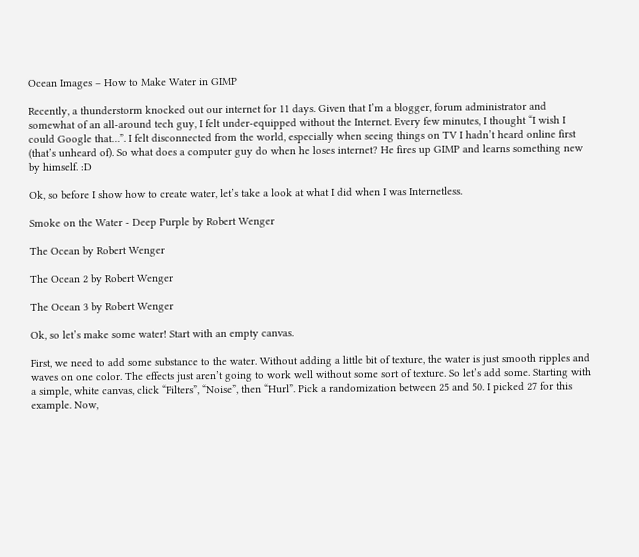Ocean Images – How to Make Water in GIMP

Recently, a thunderstorm knocked out our internet for 11 days. Given that I’m a blogger, forum administrator and somewhat of an all-around tech guy, I felt under-equipped without the Internet. Every few minutes, I thought “I wish I could Google that…”. I felt disconnected from the world, especially when seeing things on TV I hadn’t heard online first (that’s unheard of). So what does a computer guy do when he loses internet? He fires up GIMP and learns something new by himself. :D

Ok, so before I show how to create water, let’s take a look at what I did when I was Internetless.

Smoke on the Water - Deep Purple by Robert Wenger

The Ocean by Robert Wenger

The Ocean 2 by Robert Wenger

The Ocean 3 by Robert Wenger

Ok, so let’s make some water! Start with an empty canvas.

First, we need to add some substance to the water. Without adding a little bit of texture, the water is just smooth ripples and waves on one color. The effects just aren’t going to work well without some sort of texture. So let’s add some. Starting with a simple, white canvas, click “Filters”, “Noise”, then “Hurl”. Pick a randomization between 25 and 50. I picked 27 for this example. Now,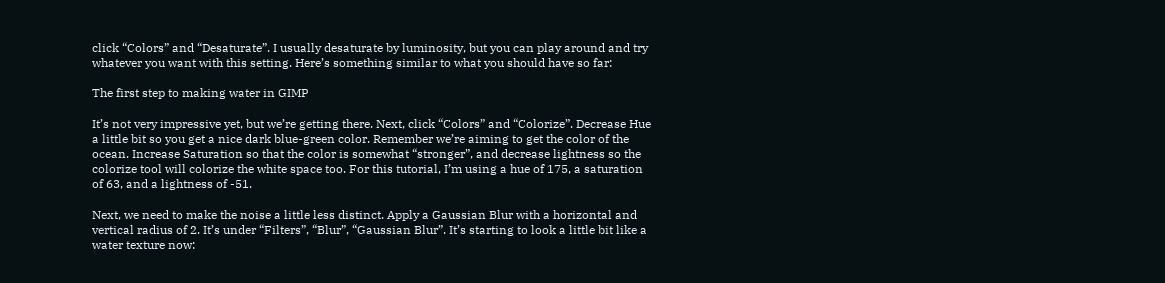click “Colors” and “Desaturate”. I usually desaturate by luminosity, but you can play around and try whatever you want with this setting. Here’s something similar to what you should have so far:

The first step to making water in GIMP

It’s not very impressive yet, but we’re getting there. Next, click “Colors” and “Colorize”. Decrease Hue a little bit so you get a nice dark blue-green color. Remember we’re aiming to get the color of the ocean. Increase Saturation so that the color is somewhat “stronger”, and decrease lightness so the colorize tool will colorize the white space too. For this tutorial, I’m using a hue of 175, a saturation of 63, and a lightness of -51.

Next, we need to make the noise a little less distinct. Apply a Gaussian Blur with a horizontal and vertical radius of 2. It’s under “Filters”, “Blur”, “Gaussian Blur”. It’s starting to look a little bit like a water texture now: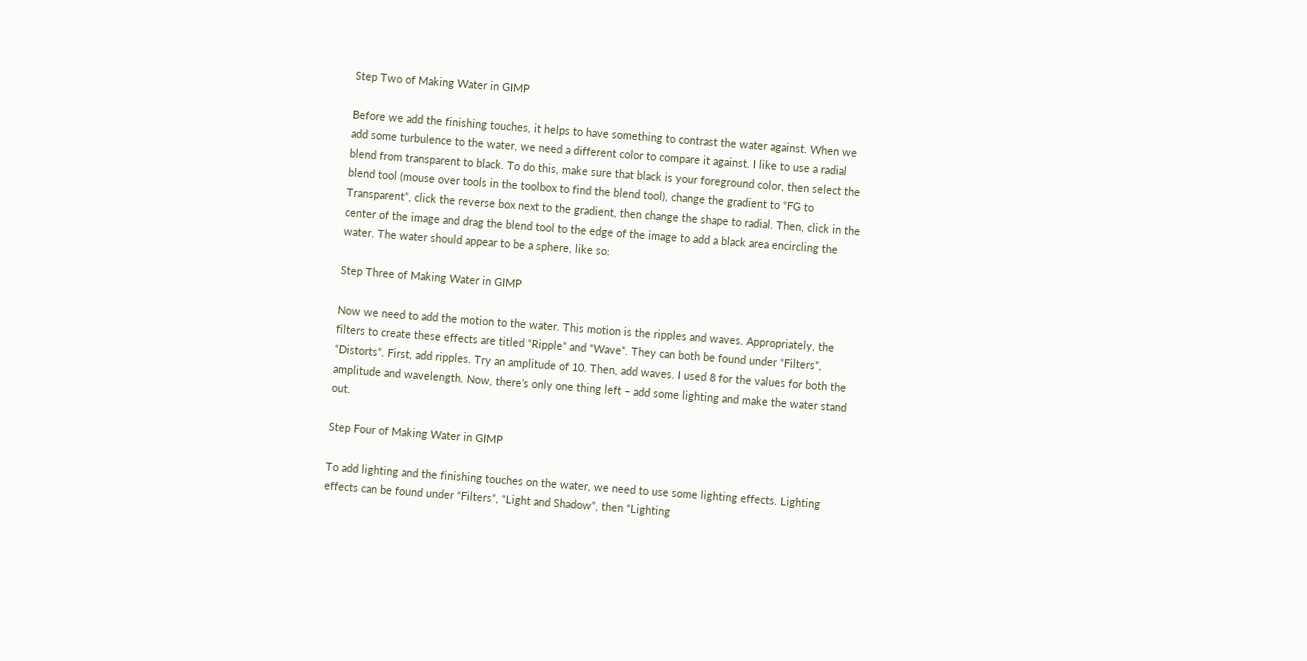Step Two of Making Water in GIMP

Before we add the finishing touches, it helps to have something to contrast the water against. When we add some turbulence to the water, we need a different color to compare it against. I like to use a radial blend from transparent to black. To do this, make sure that black is your foreground color, then select the blend tool (mouse over tools in the toolbox to find the blend tool), change the gradient to “FG to Transparent”, click the reverse box next to the gradient, then change the shape to radial. Then, click in the center of the image and drag the blend tool to the edge of the image to add a black area encircling the water. The water should appear to be a sphere, like so:

Step Three of Making Water in GIMP

Now we need to add the motion to the water. This motion is the ripples and waves. Appropriately, the filters to create these effects are titled “Ripple” and “Wave”. They can both be found under “Filters”, “Distorts”. First, add ripples. Try an amplitude of 10. Then, add waves. I used 8 for the values for both the amplitude and wavelength. Now, there’s only one thing left – add some lighting and make the water stand out.

Step Four of Making Water in GIMP

To add lighting and the finishing touches on the water, we need to use some lighting effects. Lighting effects can be found under “Filters”, “Light and Shadow”, then “Lighting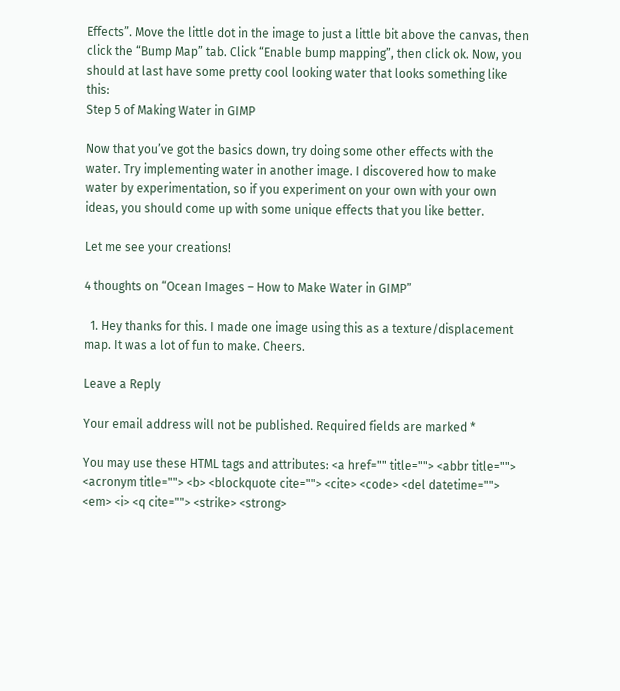Effects”. Move the little dot in the image to just a little bit above the canvas, then click the “Bump Map” tab. Click “Enable bump mapping”, then click ok. Now, you should at last have some pretty cool looking water that looks something like this:
Step 5 of Making Water in GIMP

Now that you’ve got the basics down, try doing some other effects with the water. Try implementing water in another image. I discovered how to make water by experimentation, so if you experiment on your own with your own ideas, you should come up with some unique effects that you like better.

Let me see your creations!

4 thoughts on “Ocean Images – How to Make Water in GIMP”

  1. Hey thanks for this. I made one image using this as a texture/displacement map. It was a lot of fun to make. Cheers.

Leave a Reply

Your email address will not be published. Required fields are marked *

You may use these HTML tags and attributes: <a href="" title=""> <abbr title=""> <acronym title=""> <b> <blockquote cite=""> <cite> <code> <del datetime=""> <em> <i> <q cite=""> <strike> <strong>